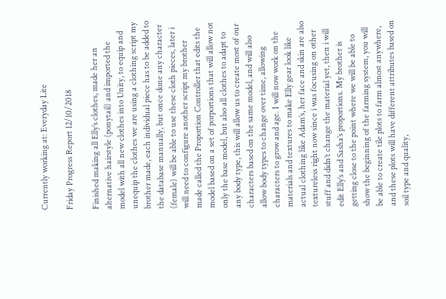Currently working at: Everyday Lite

Friday Progress Report 12/10/2018

Finished making all Elly’s clothes, made her an alternative hairstyle (ponytail) and imported the model with all new clothes into Unity, to equip and unequip the clothes we are using a clothing script my brother made, each individual piece has to be added to the database manually, but once done any character (female) will be able to use these cloth pieces, later i will need to configure another script my brother made called the Proportion Controller that edits the model based on a set of porportions that will allow not only the base model, but also all clothes to adapt to any body type, this will allow us to create most of our characters based on the same model, and will also allow body types to change over time, allowing characters to grow and age. I will now work on the materials and textures to make Elly gear look like actual clothing like Adam’s, her face and skin are also textureless right now since i was focusing on other stuff and didn’t change the material yet, then i will edit Elly’s and Sasha’s proportions. My brother is getting close to the point where we will be able to show the beginning of the farming system, you will be able to create tile plots to farm almost anywhere, and these plots will have different attributes based on soil type and quality,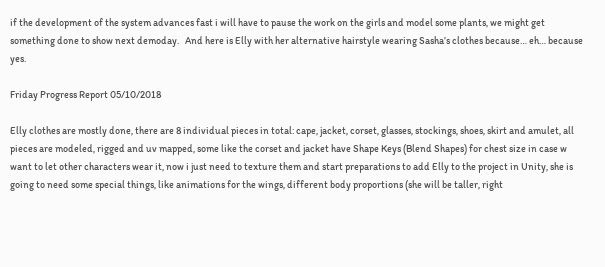if the development of the system advances fast i will have to pause the work on the girls and model some plants, we might get something done to show next demoday.   And here is Elly with her alternative hairstyle wearing Sasha’s clothes because… eh… because yes.

Friday Progress Report 05/10/2018

Elly clothes are mostly done, there are 8 individual pieces in total: cape, jacket, corset, glasses, stockings, shoes, skirt and amulet, all pieces are modeled, rigged and uv mapped, some like the corset and jacket have Shape Keys (Blend Shapes) for chest size in case w want to let other characters wear it, now i just need to texture them and start preparations to add Elly to the project in Unity, she is going to need some special things, like animations for the wings, different body proportions (she will be taller, right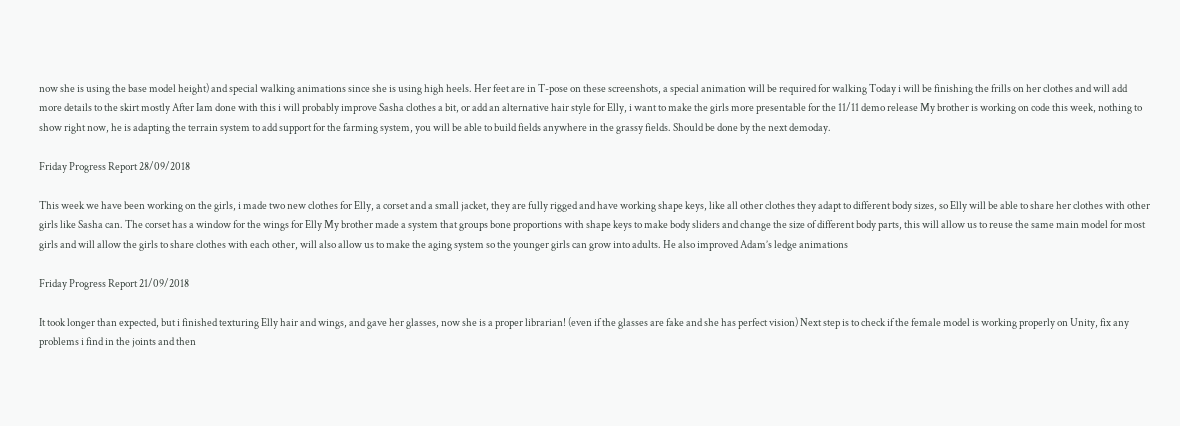now she is using the base model height) and special walking animations since she is using high heels. Her feet are in T-pose on these screenshots, a special animation will be required for walking Today i will be finishing the frills on her clothes and will add more details to the skirt mostly After Iam done with this i will probably improve Sasha clothes a bit, or add an alternative hair style for Elly, i want to make the girls more presentable for the 11/11 demo release My brother is working on code this week, nothing to show right now, he is adapting the terrain system to add support for the farming system, you will be able to build fields anywhere in the grassy fields. Should be done by the next demoday.

Friday Progress Report 28/09/2018

This week we have been working on the girls, i made two new clothes for Elly, a corset and a small jacket, they are fully rigged and have working shape keys, like all other clothes they adapt to different body sizes, so Elly will be able to share her clothes with other girls like Sasha can. The corset has a window for the wings for Elly My brother made a system that groups bone proportions with shape keys to make body sliders and change the size of different body parts, this will allow us to reuse the same main model for most girls and will allow the girls to share clothes with each other, will also allow us to make the aging system so the younger girls can grow into adults. He also improved Adam’s ledge animations

Friday Progress Report 21/09/2018

It took longer than expected, but i finished texturing Elly hair and wings, and gave her glasses, now she is a proper librarian! (even if the glasses are fake and she has perfect vision) Next step is to check if the female model is working properly on Unity, fix any problems i find in the joints and then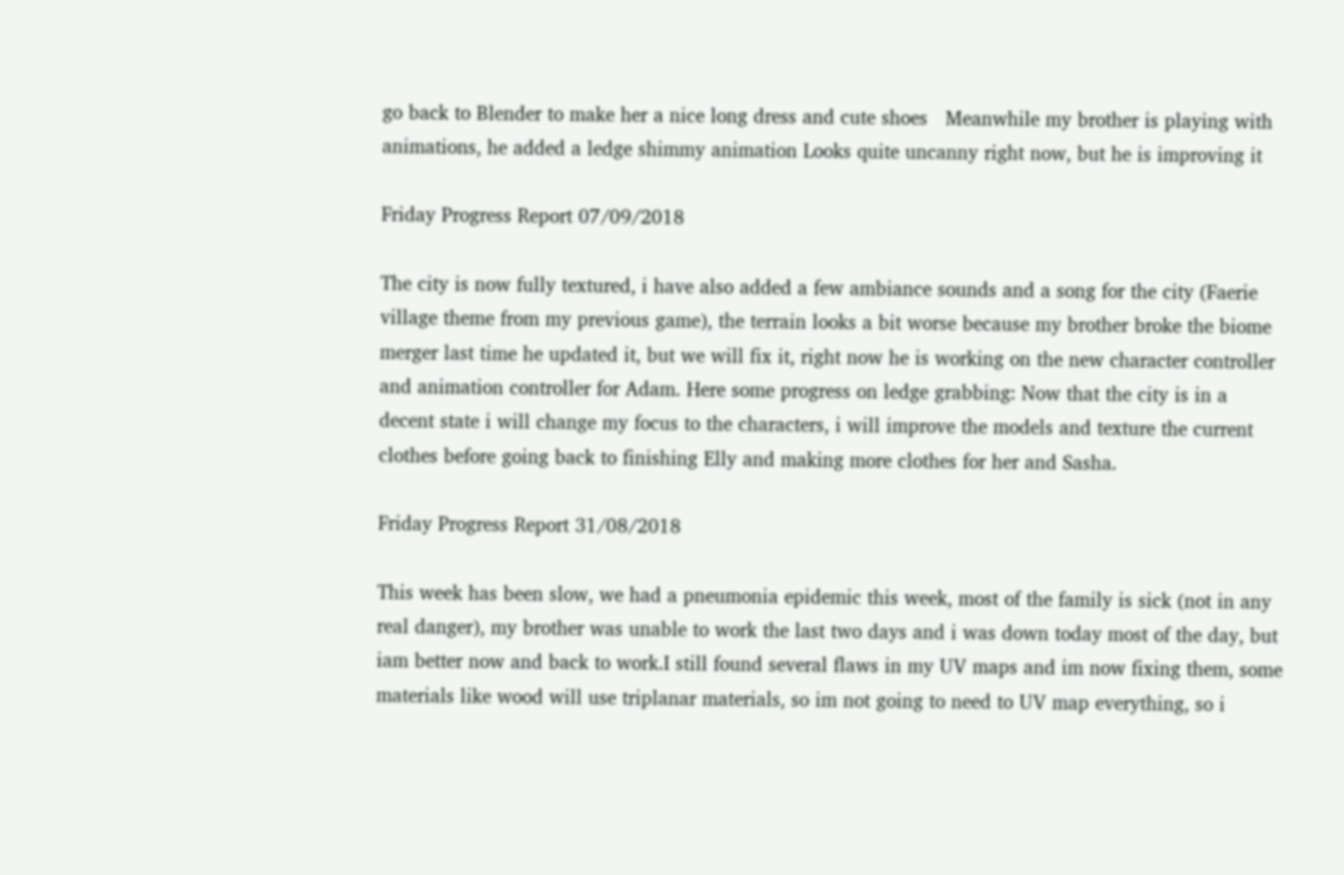go back to Blender to make her a nice long dress and cute shoes   Meanwhile my brother is playing with animations, he added a ledge shimmy animation Looks quite uncanny right now, but he is improving it

Friday Progress Report 07/09/2018

The city is now fully textured, i have also added a few ambiance sounds and a song for the city (Faerie village theme from my previous game), the terrain looks a bit worse because my brother broke the biome merger last time he updated it, but we will fix it, right now he is working on the new character controller and animation controller for Adam. Here some progress on ledge grabbing: Now that the city is in a decent state i will change my focus to the characters, i will improve the models and texture the current clothes before going back to finishing Elly and making more clothes for her and Sasha.

Friday Progress Report 31/08/2018

This week has been slow, we had a pneumonia epidemic this week, most of the family is sick (not in any real danger), my brother was unable to work the last two days and i was down today most of the day, but iam better now and back to work.I still found several flaws in my UV maps and im now fixing them, some materials like wood will use triplanar materials, so im not going to need to UV map everything, so i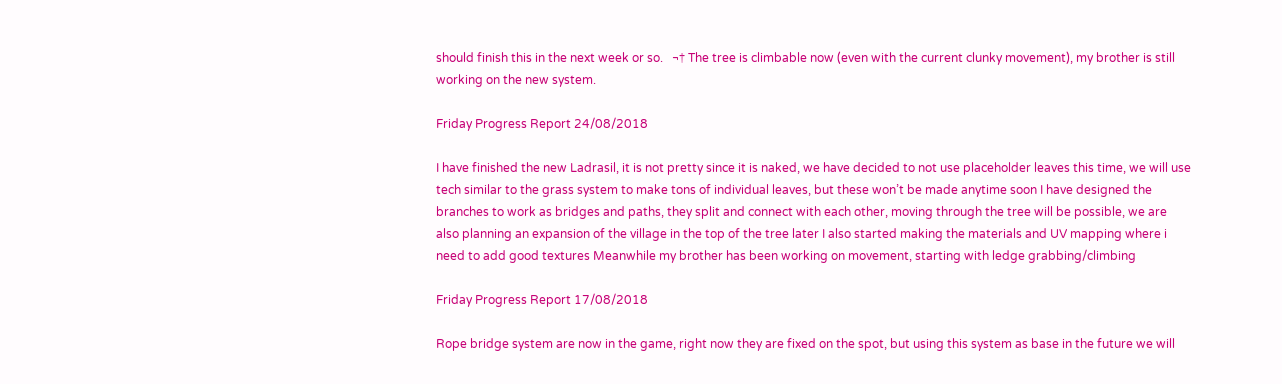should finish this in the next week or so.   ¬† The tree is climbable now (even with the current clunky movement), my brother is still working on the new system.

Friday Progress Report 24/08/2018

I have finished the new Ladrasil, it is not pretty since it is naked, we have decided to not use placeholder leaves this time, we will use tech similar to the grass system to make tons of individual leaves, but these won’t be made anytime soon I have designed the branches to work as bridges and paths, they split and connect with each other, moving through the tree will be possible, we are also planning an expansion of the village in the top of the tree later I also started making the materials and UV mapping where i need to add good textures Meanwhile my brother has been working on movement, starting with ledge grabbing/climbing

Friday Progress Report 17/08/2018

Rope bridge system are now in the game, right now they are fixed on the spot, but using this system as base in the future we will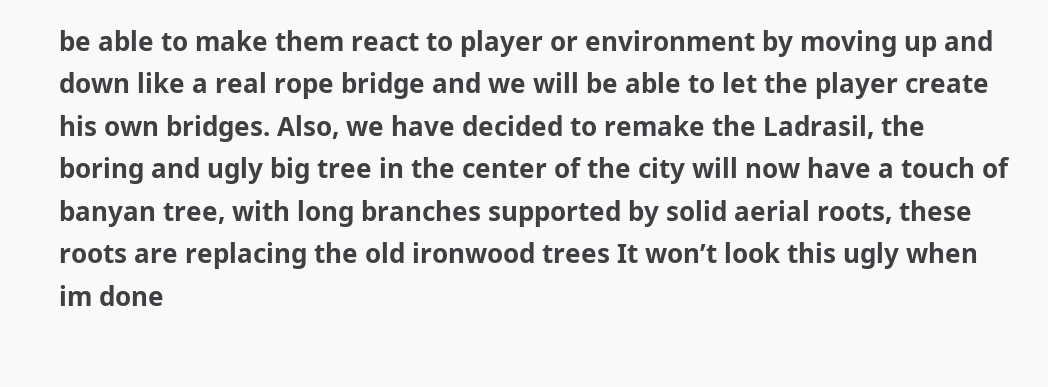be able to make them react to player or environment by moving up and down like a real rope bridge and we will be able to let the player create his own bridges. Also, we have decided to remake the Ladrasil, the boring and ugly big tree in the center of the city will now have a touch of banyan tree, with long branches supported by solid aerial roots, these roots are replacing the old ironwood trees It won’t look this ugly when im done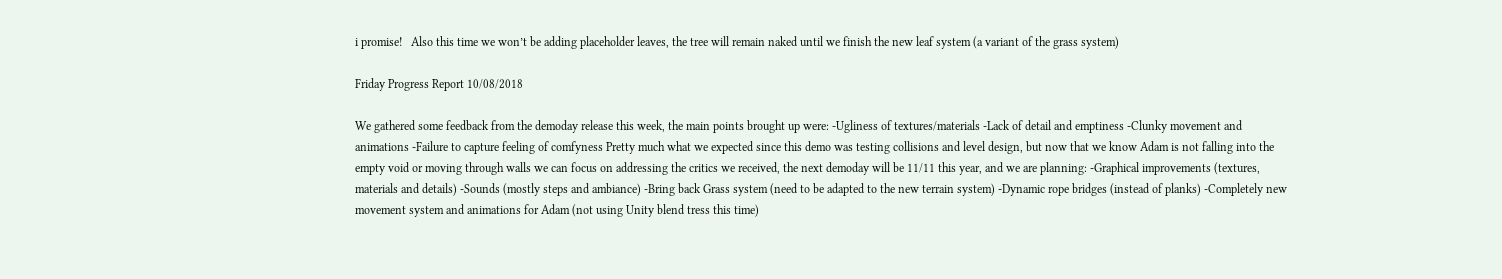i promise!   Also this time we won’t be adding placeholder leaves, the tree will remain naked until we finish the new leaf system (a variant of the grass system)

Friday Progress Report 10/08/2018

We gathered some feedback from the demoday release this week, the main points brought up were: -Ugliness of textures/materials -Lack of detail and emptiness -Clunky movement and animations -Failure to capture feeling of comfyness Pretty much what we expected since this demo was testing collisions and level design, but now that we know Adam is not falling into the empty void or moving through walls we can focus on addressing the critics we received, the next demoday will be 11/11 this year, and we are planning: -Graphical improvements (textures, materials and details) -Sounds (mostly steps and ambiance) -Bring back Grass system (need to be adapted to the new terrain system) -Dynamic rope bridges (instead of planks) -Completely new movement system and animations for Adam (not using Unity blend tress this time)